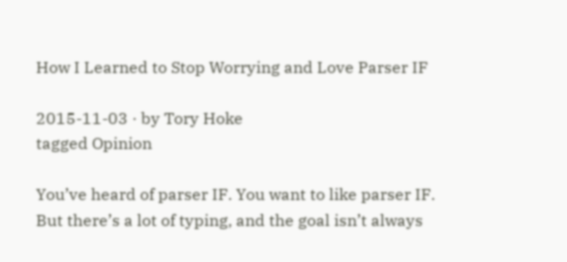How I Learned to Stop Worrying and Love Parser IF

2015-11-03 · by Tory Hoke
tagged Opinion

You’ve heard of parser IF. You want to like parser IF. But there’s a lot of typing, and the goal isn’t always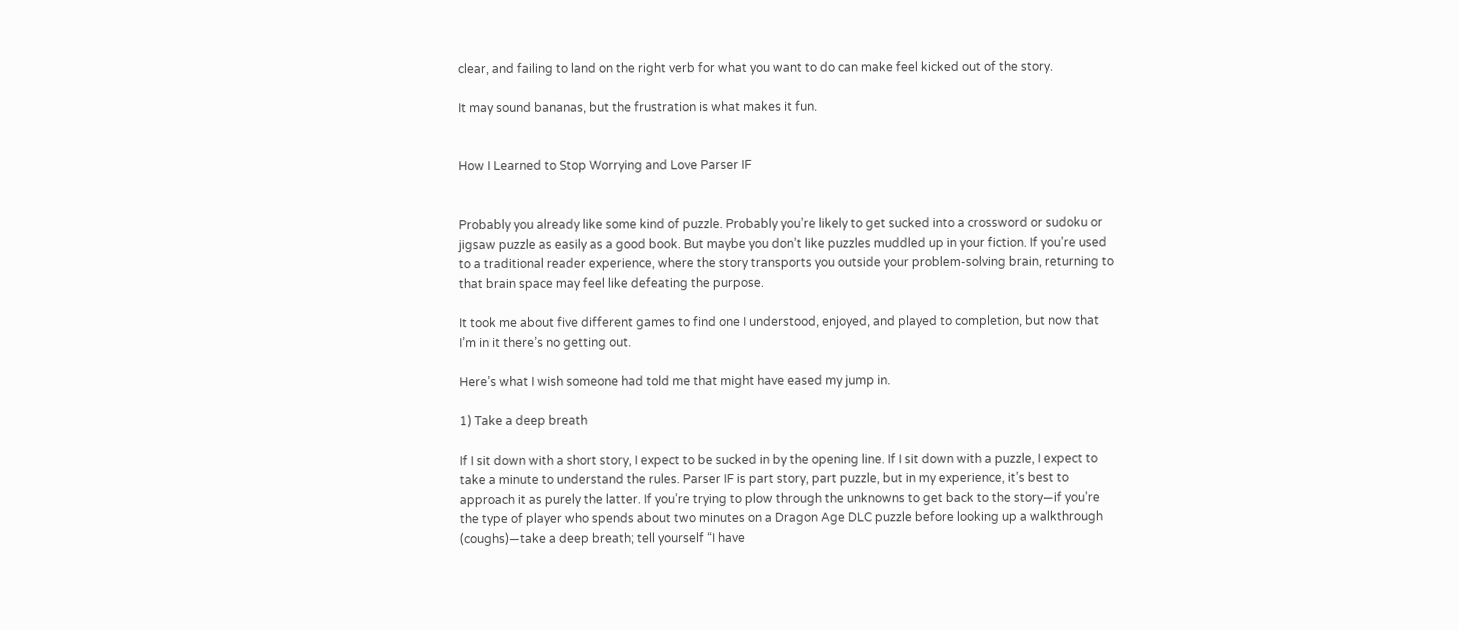clear, and failing to land on the right verb for what you want to do can make feel kicked out of the story.

It may sound bananas, but the frustration is what makes it fun.


How I Learned to Stop Worrying and Love Parser IF


Probably you already like some kind of puzzle. Probably you’re likely to get sucked into a crossword or sudoku or jigsaw puzzle as easily as a good book. But maybe you don’t like puzzles muddled up in your fiction. If you’re used to a traditional reader experience, where the story transports you outside your problem-solving brain, returning to that brain space may feel like defeating the purpose.

It took me about five different games to find one I understood, enjoyed, and played to completion, but now that I’m in it there’s no getting out.

Here’s what I wish someone had told me that might have eased my jump in.

1) Take a deep breath

If I sit down with a short story, I expect to be sucked in by the opening line. If I sit down with a puzzle, I expect to take a minute to understand the rules. Parser IF is part story, part puzzle, but in my experience, it’s best to approach it as purely the latter. If you’re trying to plow through the unknowns to get back to the story—if you’re the type of player who spends about two minutes on a Dragon Age DLC puzzle before looking up a walkthrough (coughs)—take a deep breath; tell yourself “I have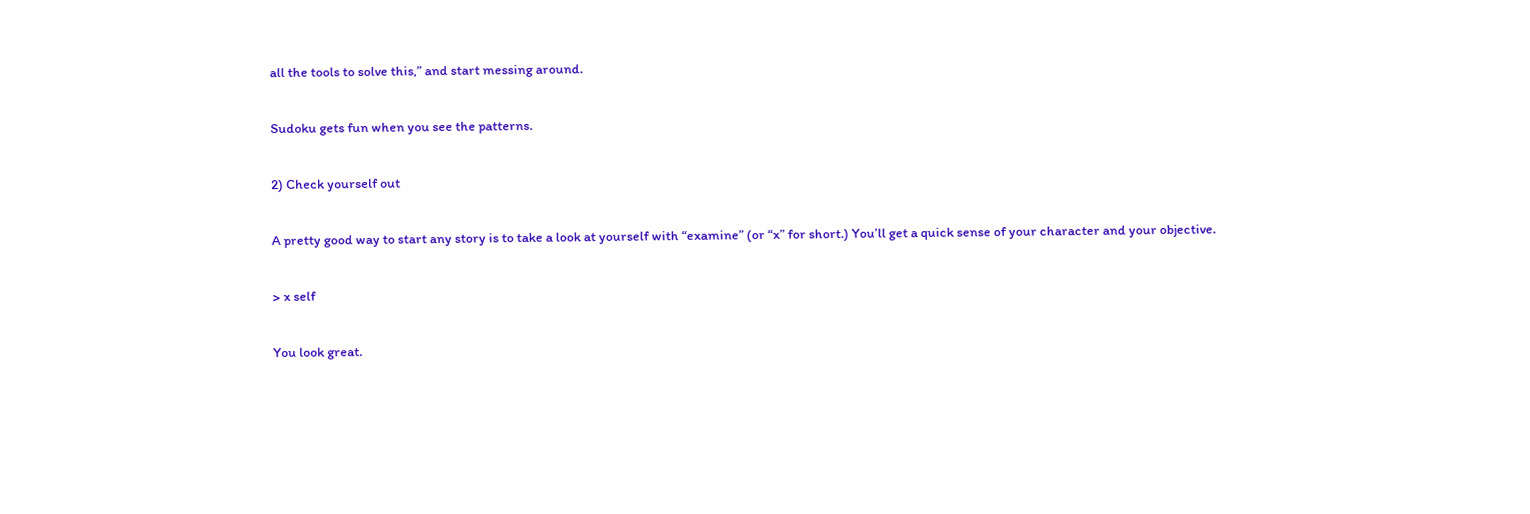all the tools to solve this,” and start messing around.

Sudoku gets fun when you see the patterns.

2) Check yourself out

A pretty good way to start any story is to take a look at yourself with “examine” (or “x” for short.) You’ll get a quick sense of your character and your objective.

> x self

You look great.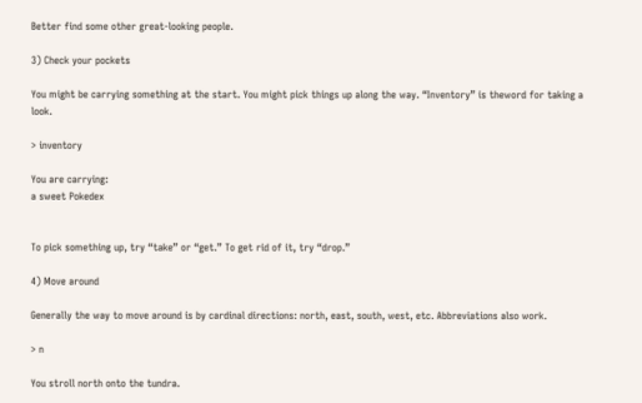Better find some other great-looking people.

3) Check your pockets

You might be carrying something at the start. You might pick things up along the way. “Inventory” is theword for taking a look.

> inventory

You are carrying:
a sweet Pokedex


To pick something up, try “take” or “get.” To get rid of it, try “drop.”

4) Move around

Generally the way to move around is by cardinal directions: north, east, south, west, etc. Abbreviations also work.

> n

You stroll north onto the tundra.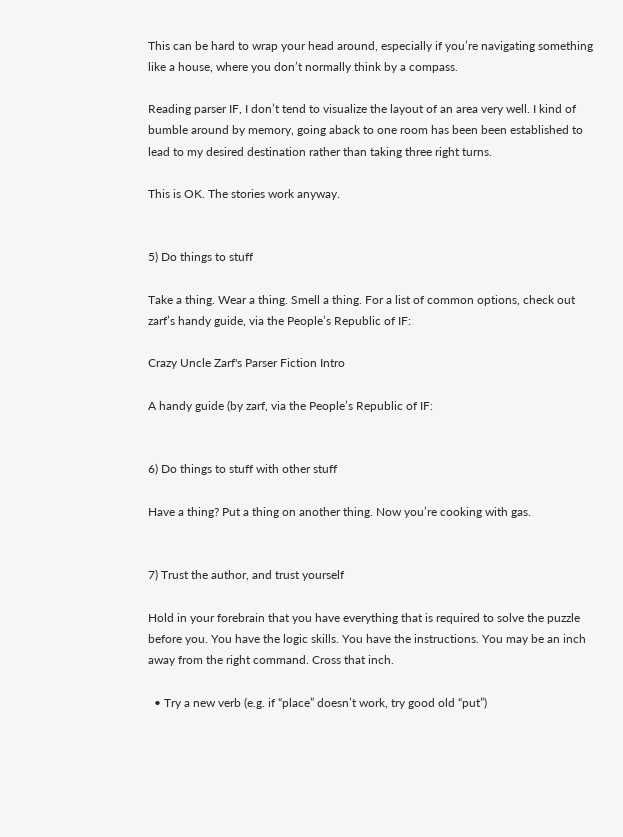This can be hard to wrap your head around, especially if you’re navigating something like a house, where you don’t normally think by a compass.

Reading parser IF, I don’t tend to visualize the layout of an area very well. I kind of bumble around by memory, going aback to one room has been been established to lead to my desired destination rather than taking three right turns.

This is OK. The stories work anyway.


5) Do things to stuff

Take a thing. Wear a thing. Smell a thing. For a list of common options, check out zarf’s handy guide, via the People’s Republic of IF:

Crazy Uncle Zarf's Parser Fiction Intro

A handy guide (by zarf, via the People’s Republic of IF:


6) Do things to stuff with other stuff

Have a thing? Put a thing on another thing. Now you’re cooking with gas.


7) Trust the author, and trust yourself

Hold in your forebrain that you have everything that is required to solve the puzzle before you. You have the logic skills. You have the instructions. You may be an inch away from the right command. Cross that inch.

  • Try a new verb (e.g. if “place” doesn’t work, try good old “put”)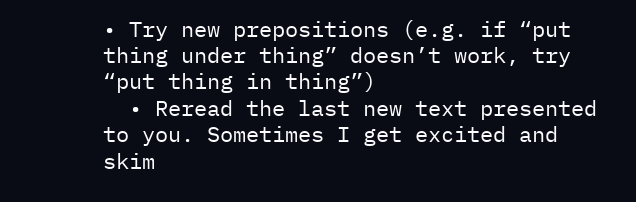• Try new prepositions (e.g. if “put thing under thing” doesn’t work, try “put thing in thing”)
  • Reread the last new text presented to you. Sometimes I get excited and skim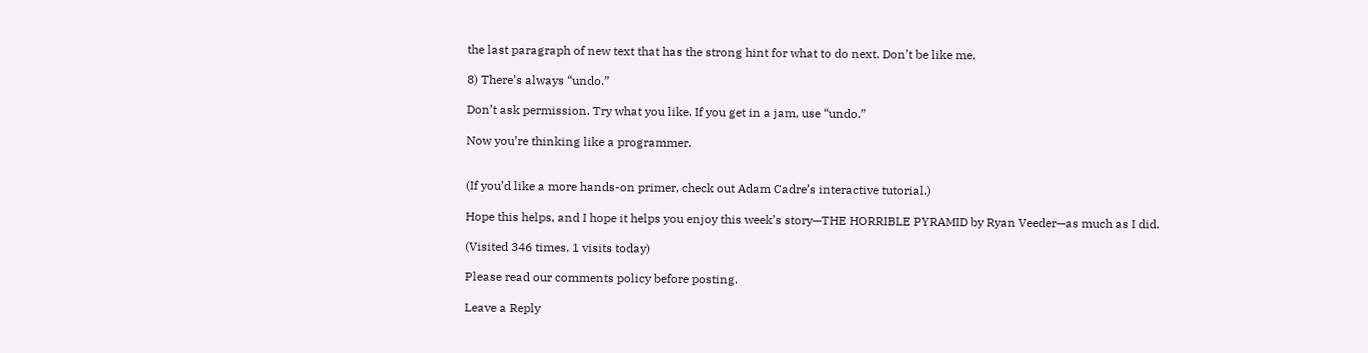the last paragraph of new text that has the strong hint for what to do next. Don’t be like me.

8) There’s always “undo.”

Don’t ask permission. Try what you like. If you get in a jam, use “undo.”

Now you’re thinking like a programmer.


(If you’d like a more hands-on primer, check out Adam Cadre’s interactive tutorial.)

Hope this helps, and I hope it helps you enjoy this week’s story—THE HORRIBLE PYRAMID by Ryan Veeder—as much as I did.

(Visited 346 times, 1 visits today)

Please read our comments policy before posting.

Leave a Reply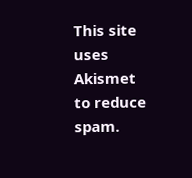This site uses Akismet to reduce spam.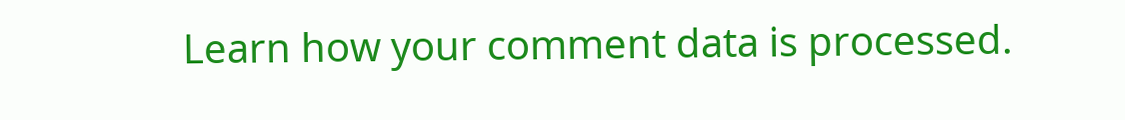Learn how your comment data is processed.